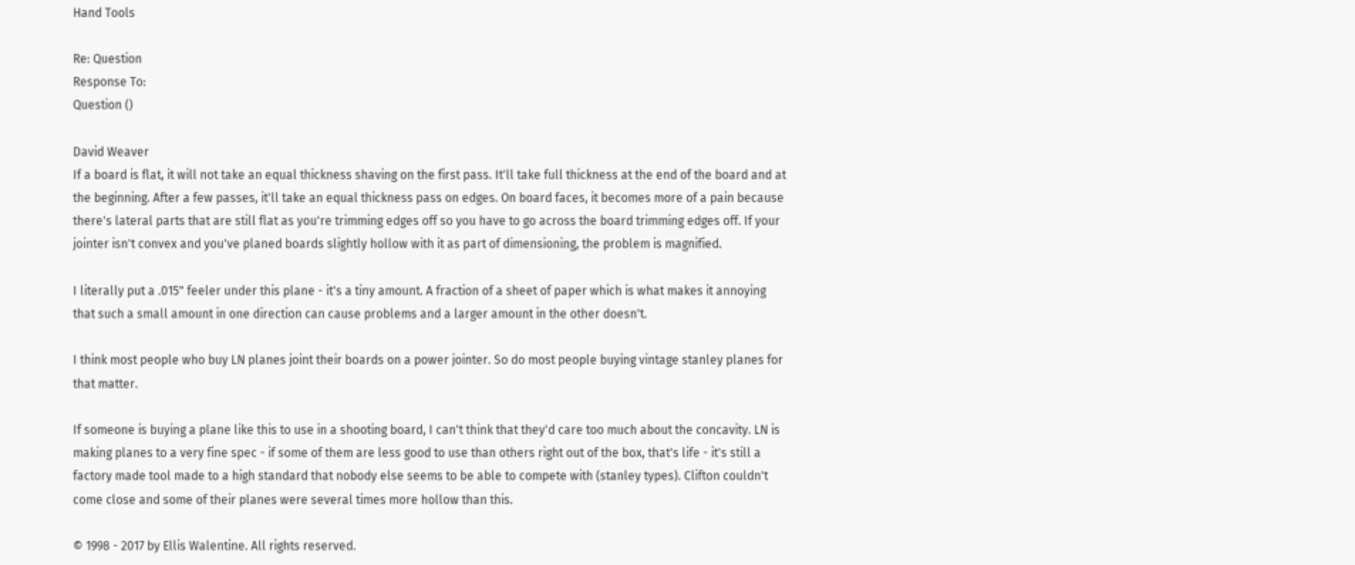Hand Tools

Re: Question
Response To:
Question ()

David Weaver
If a board is flat, it will not take an equal thickness shaving on the first pass. It'll take full thickness at the end of the board and at the beginning. After a few passes, it'll take an equal thickness pass on edges. On board faces, it becomes more of a pain because there's lateral parts that are still flat as you're trimming edges off so you have to go across the board trimming edges off. If your jointer isn't convex and you've planed boards slightly hollow with it as part of dimensioning, the problem is magnified.

I literally put a .015" feeler under this plane - it's a tiny amount. A fraction of a sheet of paper which is what makes it annoying that such a small amount in one direction can cause problems and a larger amount in the other doesn't.

I think most people who buy LN planes joint their boards on a power jointer. So do most people buying vintage stanley planes for that matter.

If someone is buying a plane like this to use in a shooting board, I can't think that they'd care too much about the concavity. LN is making planes to a very fine spec - if some of them are less good to use than others right out of the box, that's life - it's still a factory made tool made to a high standard that nobody else seems to be able to compete with (stanley types). Clifton couldn't come close and some of their planes were several times more hollow than this.

© 1998 - 2017 by Ellis Walentine. All rights reserved.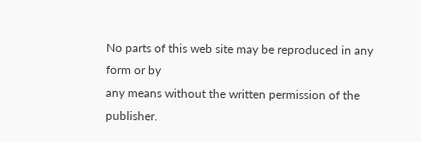No parts of this web site may be reproduced in any form or by
any means without the written permission of the publisher.